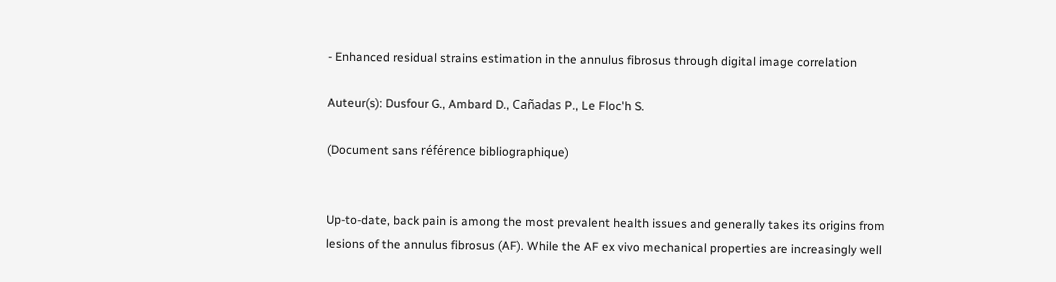- Enhanced residual strains estimation in the annulus fibrosus through digital image correlation

Auteur(s): Dusfour G., Ambard D., Cañadas P., Le Floc'h S.

(Document sans référence bibliographique)


Up-to-date, back pain is among the most prevalent health issues and generally takes its origins from lesions of the annulus fibrosus (AF). While the AF ex vivo mechanical properties are increasingly well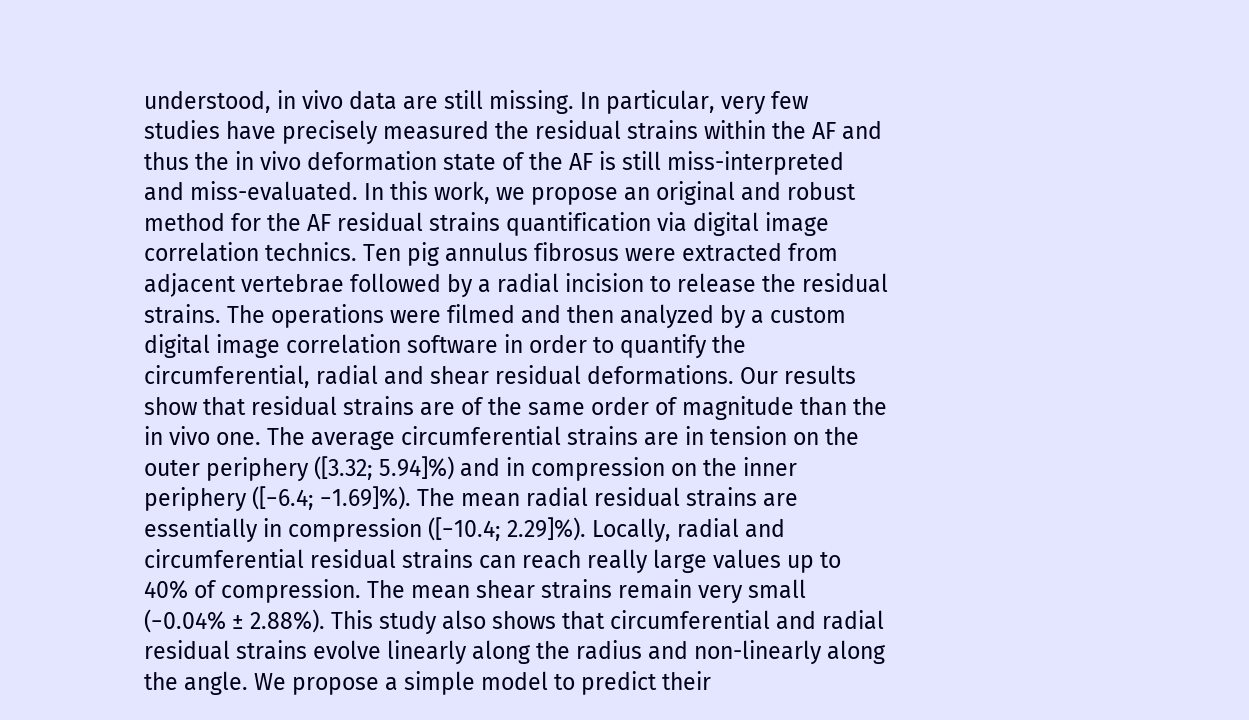understood, in vivo data are still missing. In particular, very few studies have precisely measured the residual strains within the AF and thus the in vivo deformation state of the AF is still miss-interpreted and miss-evaluated. In this work, we propose an original and robust method for the AF residual strains quantification via digital image correlation technics. Ten pig annulus fibrosus were extracted from adjacent vertebrae followed by a radial incision to release the residual strains. The operations were filmed and then analyzed by a custom digital image correlation software in order to quantify the circumferential, radial and shear residual deformations. Our results show that residual strains are of the same order of magnitude than the in vivo one. The average circumferential strains are in tension on the outer periphery ([3.32; 5.94]%) and in compression on the inner periphery ([−6.4; −1.69]%). The mean radial residual strains are essentially in compression ([−10.4; 2.29]%). Locally, radial and circumferential residual strains can reach really large values up to 40% of compression. The mean shear strains remain very small (−0.04% ± 2.88%). This study also shows that circumferential and radial residual strains evolve linearly along the radius and non-linearly along the angle. We propose a simple model to predict their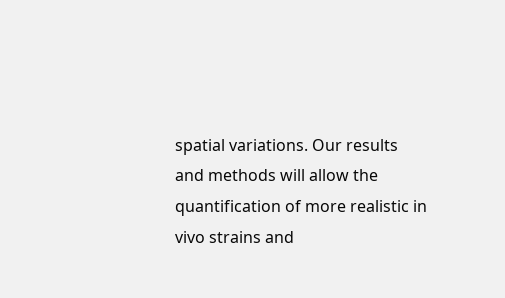spatial variations. Our results and methods will allow the quantification of more realistic in vivo strains and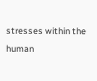stresses within the human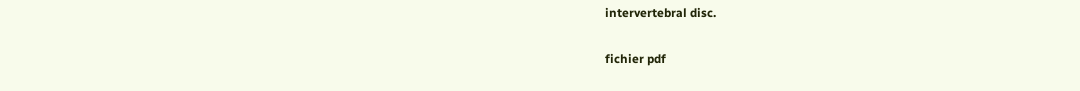intervertebral disc.

fichier pdf